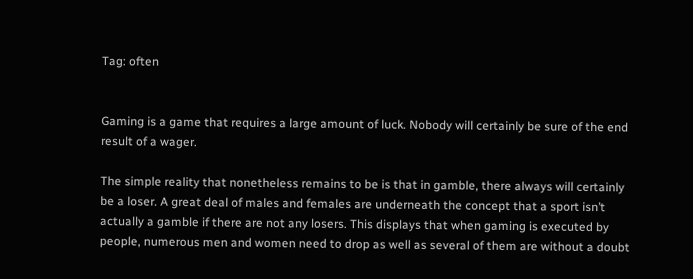Tag: often


Gaming is a game that requires a large amount of luck. Nobody will certainly be sure of the end result of a wager.

The simple reality that nonetheless remains to be is that in gamble, there always will certainly be a loser. A great deal of males and females are underneath the concept that a sport isn’t actually a gamble if there are not any losers. This displays that when gaming is executed by people, numerous men and women need to drop as well as several of them are without a doubt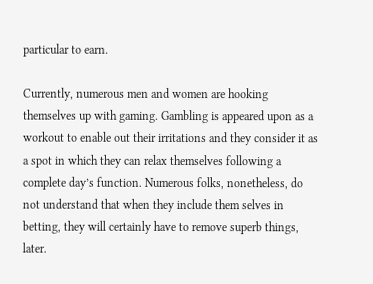particular to earn.

Currently, numerous men and women are hooking themselves up with gaming. Gambling is appeared upon as a workout to enable out their irritations and they consider it as a spot in which they can relax themselves following a complete day’s function. Numerous folks, nonetheless, do not understand that when they include them selves in betting, they will certainly have to remove superb things, later.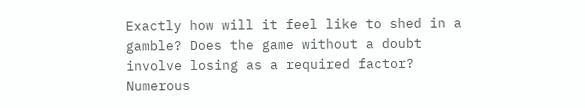Exactly how will it feel like to shed in a gamble? Does the game without a doubt involve losing as a required factor? Numerous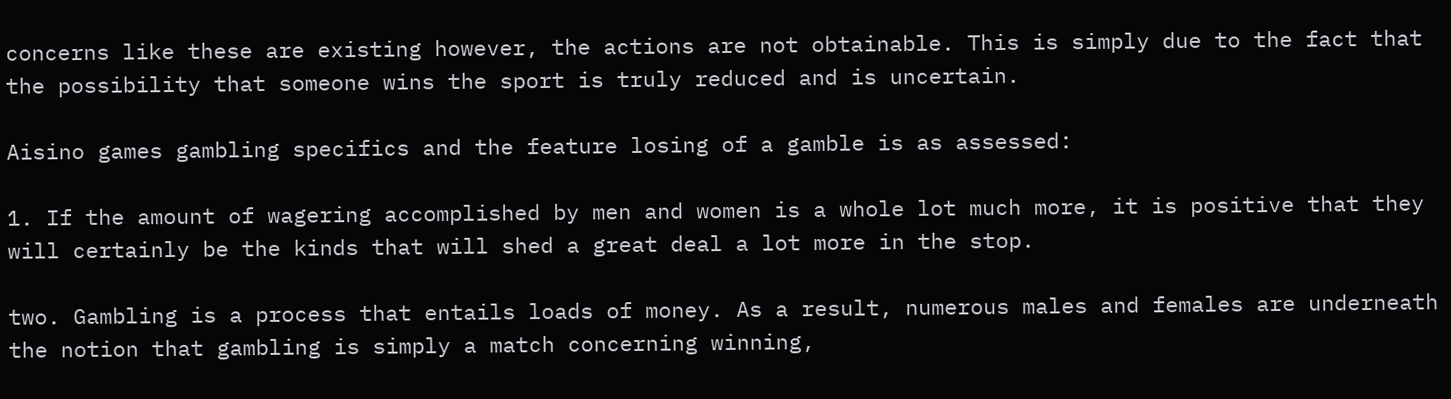concerns like these are existing however, the actions are not obtainable. This is simply due to the fact that the possibility that someone wins the sport is truly reduced and is uncertain.

Aisino games gambling specifics and the feature losing of a gamble is as assessed:

1. If the amount of wagering accomplished by men and women is a whole lot much more, it is positive that they will certainly be the kinds that will shed a great deal a lot more in the stop.

two. Gambling is a process that entails loads of money. As a result, numerous males and females are underneath the notion that gambling is simply a match concerning winning,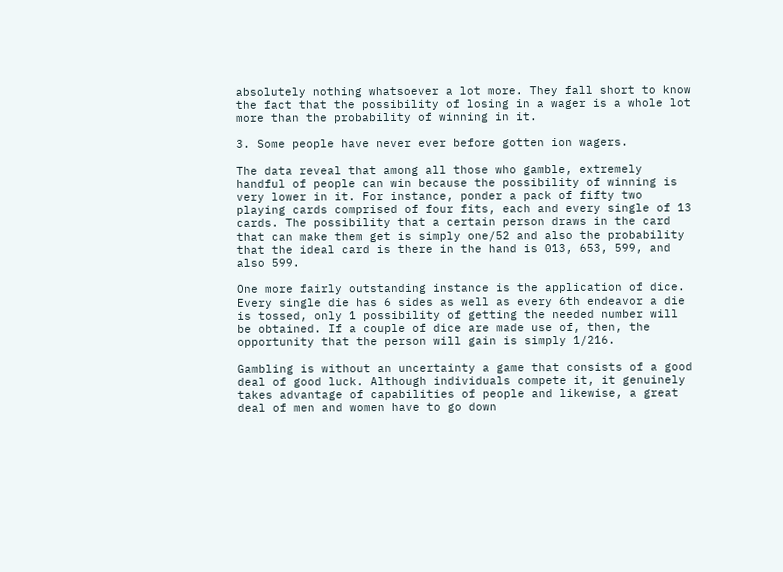absolutely nothing whatsoever a lot more. They fall short to know the fact that the possibility of losing in a wager is a whole lot more than the probability of winning in it.

3. Some people have never ever before gotten ion wagers.

The data reveal that among all those who gamble, extremely handful of people can win because the possibility of winning is very lower in it. For instance, ponder a pack of fifty two playing cards comprised of four fits, each and every single of 13 cards. The possibility that a certain person draws in the card that can make them get is simply one/52 and also the probability that the ideal card is there in the hand is 013, 653, 599, and also 599.

One more fairly outstanding instance is the application of dice. Every single die has 6 sides as well as every 6th endeavor a die is tossed, only 1 possibility of getting the needed number will be obtained. If a couple of dice are made use of, then, the opportunity that the person will gain is simply 1/216.

Gambling is without an uncertainty a game that consists of a good deal of good luck. Although individuals compete it, it genuinely takes advantage of capabilities of people and likewise, a great deal of men and women have to go down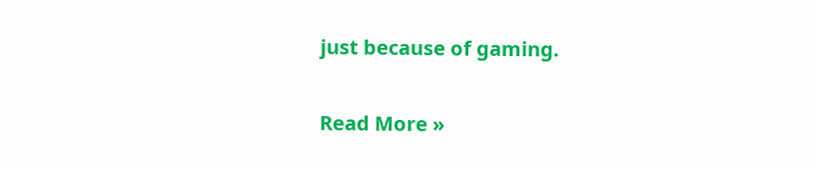just because of gaming.

Read More »